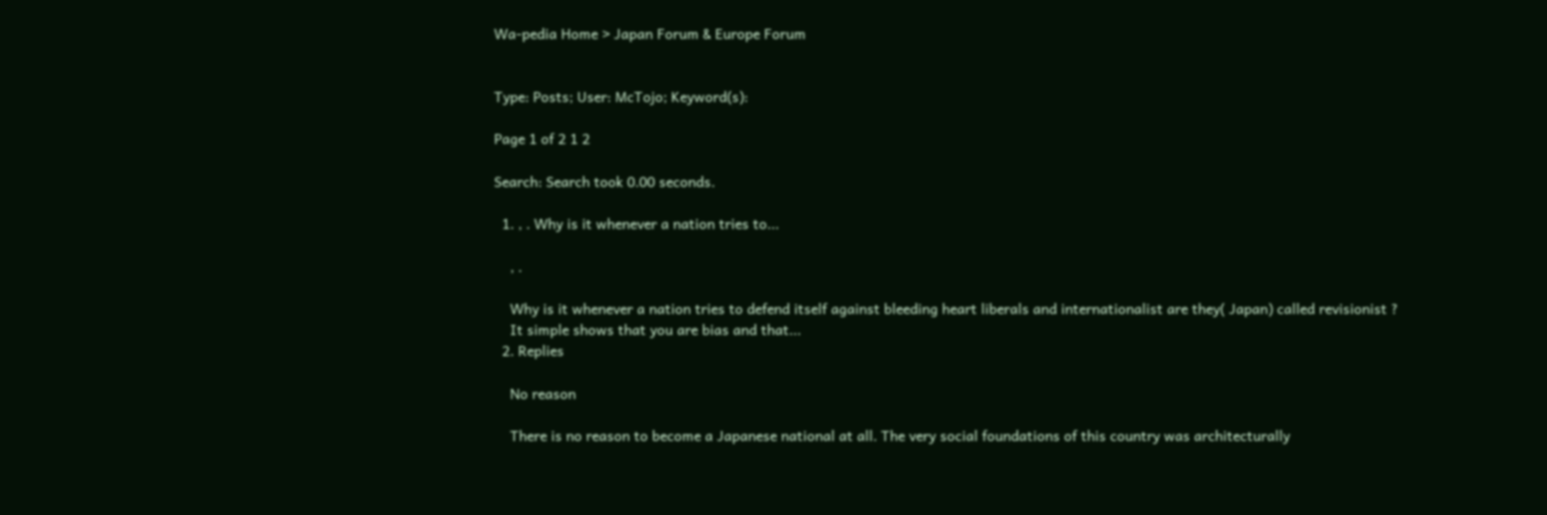Wa-pedia Home > Japan Forum & Europe Forum


Type: Posts; User: McTojo; Keyword(s):

Page 1 of 2 1 2

Search: Search took 0.00 seconds.

  1. , . Why is it whenever a nation tries to...

    , .

    Why is it whenever a nation tries to defend itself against bleeding heart liberals and internationalist are they( Japan) called revisionist ?
    It simple shows that you are bias and that...
  2. Replies

    No reason

    There is no reason to become a Japanese national at all. The very social foundations of this country was architecturally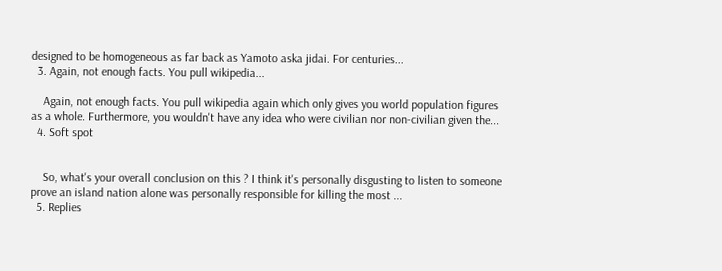designed to be homogeneous as far back as Yamoto aska jidai. For centuries...
  3. Again, not enough facts. You pull wikipedia...

    Again, not enough facts. You pull wikipedia again which only gives you world population figures as a whole. Furthermore, you wouldn't have any idea who were civilian nor non-civilian given the...
  4. Soft spot


    So, what's your overall conclusion on this ? I think it's personally disgusting to listen to someone prove an island nation alone was personally responsible for killing the most ...
  5. Replies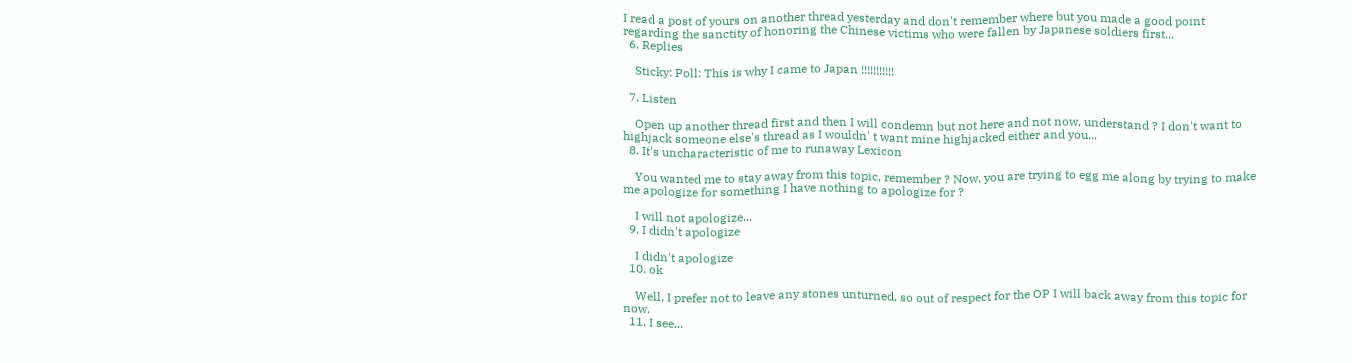I read a post of yours on another thread yesterday and don't remember where but you made a good point regarding the sanctity of honoring the Chinese victims who were fallen by Japanese soldiers first...
  6. Replies

    Sticky: Poll: This is why I came to Japan !!!!!!!!!!!

  7. Listen

    Open up another thread first and then I will condemn but not here and not now, understand ? I don't want to highjack someone else's thread as I wouldn' t want mine highjacked either and you...
  8. It's uncharacteristic of me to runaway Lexicon

    You wanted me to stay away from this topic, remember ? Now, you are trying to egg me along by trying to make me apologize for something I have nothing to apologize for ?

    I will not apologize...
  9. I didn't apologize

    I didn't apologize
  10. ok

    Well, I prefer not to leave any stones unturned, so out of respect for the OP I will back away from this topic for now.
  11. I see...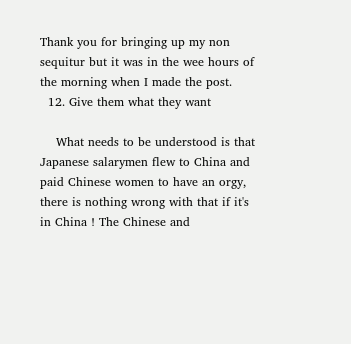Thank you for bringing up my non sequitur but it was in the wee hours of the morning when I made the post.
  12. Give them what they want

    What needs to be understood is that Japanese salarymen flew to China and paid Chinese women to have an orgy, there is nothing wrong with that if it's in China ! The Chinese and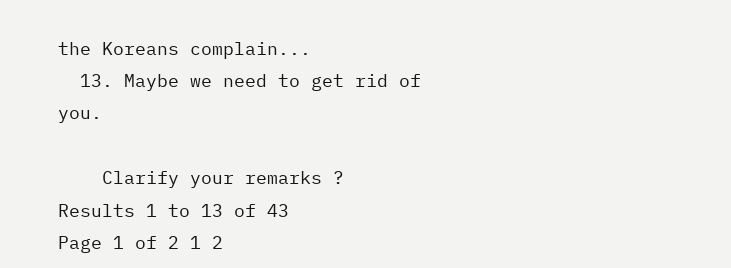the Koreans complain...
  13. Maybe we need to get rid of you.

    Clarify your remarks ?
Results 1 to 13 of 43
Page 1 of 2 1 2